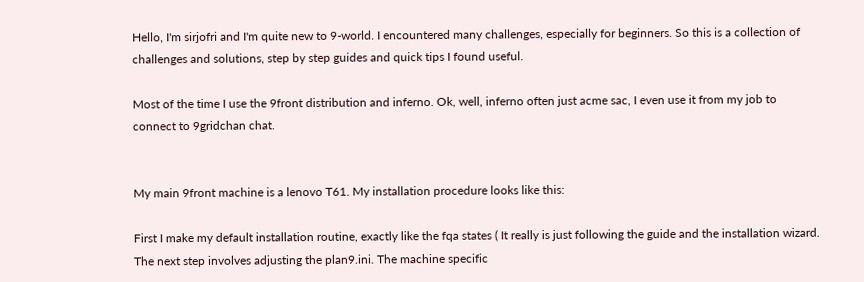Hello, I'm sirjofri and I'm quite new to 9-world. I encountered many challenges, especially for beginners. So this is a collection of challenges and solutions, step by step guides and quick tips I found useful.

Most of the time I use the 9front distribution and inferno. Ok, well, inferno often just acme sac, I even use it from my job to connect to 9gridchan chat.


My main 9front machine is a lenovo T61. My installation procedure looks like this:

First I make my default installation routine, exactly like the fqa states ( It really is just following the guide and the installation wizard. The next step involves adjusting the plan9.ini. The machine specific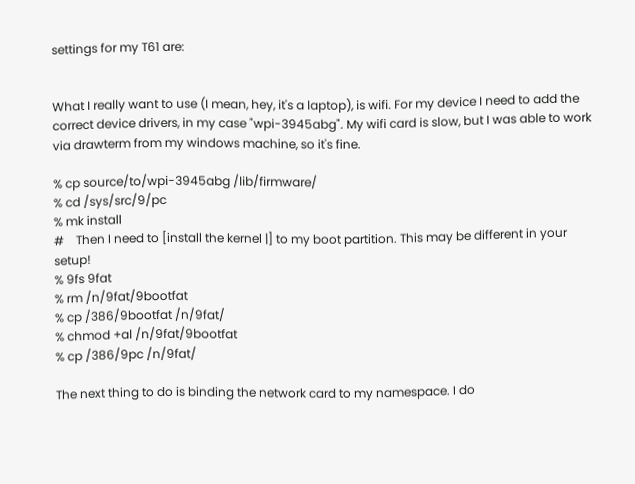settings for my T61 are:


What I really want to use (I mean, hey, it's a laptop), is wifi. For my device I need to add the correct device drivers, in my case "wpi-3945abg". My wifi card is slow, but I was able to work via drawterm from my windows machine, so it's fine.

% cp source/to/wpi-3945abg /lib/firmware/
% cd /sys/src/9/pc
% mk install
#    Then I need to [install the kernel |] to my boot partition. This may be different in your setup!
% 9fs 9fat
% rm /n/9fat/9bootfat
% cp /386/9bootfat /n/9fat/
% chmod +al /n/9fat/9bootfat
% cp /386/9pc /n/9fat/

The next thing to do is binding the network card to my namespace. I do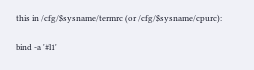this in /cfg/$sysname/termrc (or /cfg/$sysname/cpurc):

bind -a '#l1'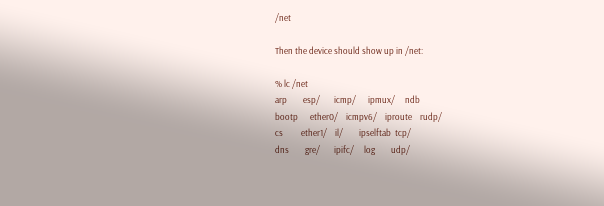/net

Then the device should show up in /net:

% lc /net
arp        esp/       icmp/      ipmux/     ndb
bootp      ether0/    icmpv6/    iproute    rudp/
cs         ether1/    il/        ipselftab  tcp/
dns        gre/       ipifc/     log        udp/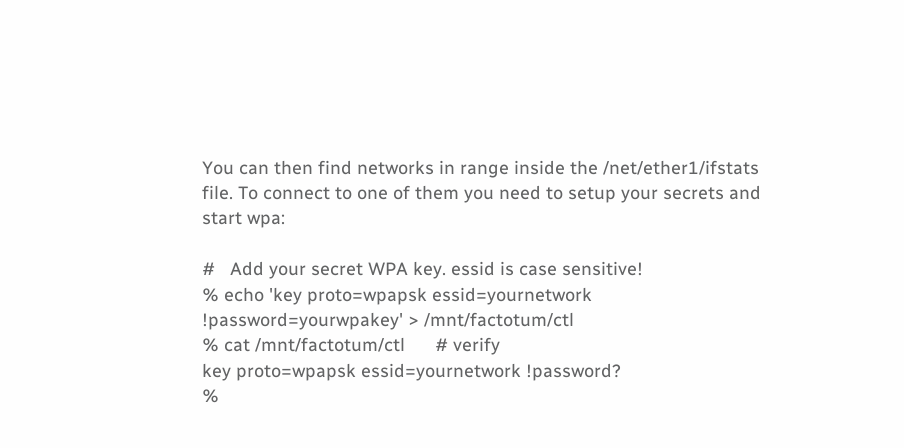You can then find networks in range inside the /net/ether1/ifstats file. To connect to one of them you need to setup your secrets and start wpa:

#   Add your secret WPA key. essid is case sensitive!
% echo 'key proto=wpapsk essid=yournetwork !password=yourwpakey' > /mnt/factotum/ctl
% cat /mnt/factotum/ctl      # verify
key proto=wpapsk essid=yournetwork !password?
%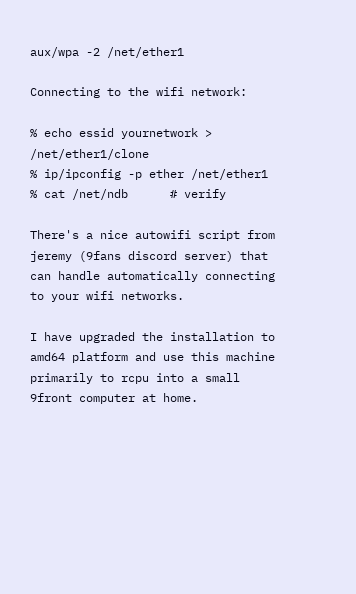aux/wpa -2 /net/ether1

Connecting to the wifi network:

% echo essid yournetwork > /net/ether1/clone
% ip/ipconfig -p ether /net/ether1
% cat /net/ndb      # verify

There's a nice autowifi script from jeremy (9fans discord server) that can handle automatically connecting to your wifi networks.

I have upgraded the installation to amd64 platform and use this machine primarily to rcpu into a small 9front computer at home.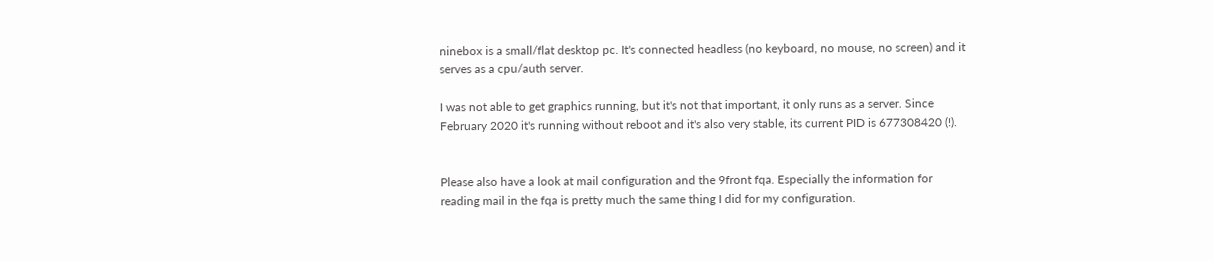ninebox is a small/flat desktop pc. It's connected headless (no keyboard, no mouse, no screen) and it serves as a cpu/auth server.

I was not able to get graphics running, but it's not that important, it only runs as a server. Since February 2020 it's running without reboot and it's also very stable, its current PID is 677308420 (!).


Please also have a look at mail configuration and the 9front fqa. Especially the information for reading mail in the fqa is pretty much the same thing I did for my configuration.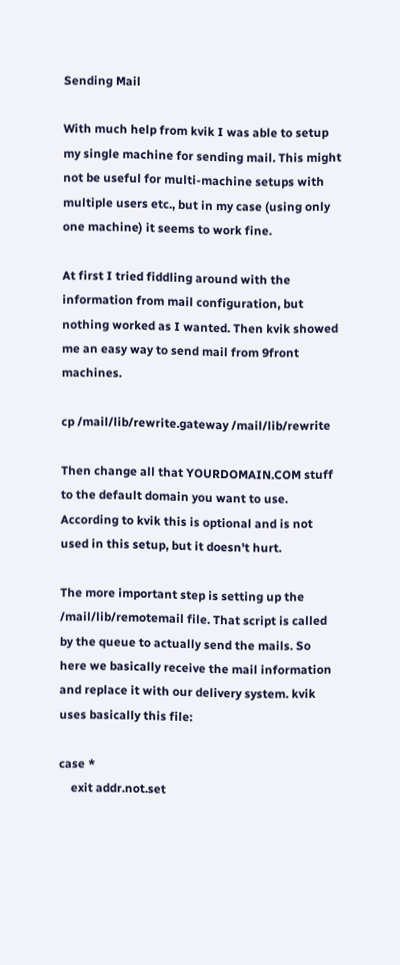Sending Mail

With much help from kvik I was able to setup my single machine for sending mail. This might not be useful for multi-machine setups with multiple users etc., but in my case (using only one machine) it seems to work fine.

At first I tried fiddling around with the information from mail configuration, but nothing worked as I wanted. Then kvik showed me an easy way to send mail from 9front machines.

cp /mail/lib/rewrite.gateway /mail/lib/rewrite

Then change all that YOURDOMAIN.COM stuff to the default domain you want to use. According to kvik this is optional and is not used in this setup, but it doesn't hurt.

The more important step is setting up the /mail/lib/remotemail file. That script is called by the queue to actually send the mails. So here we basically receive the mail information and replace it with our delivery system. kvik uses basically this file:

case *
    exit addr.not.set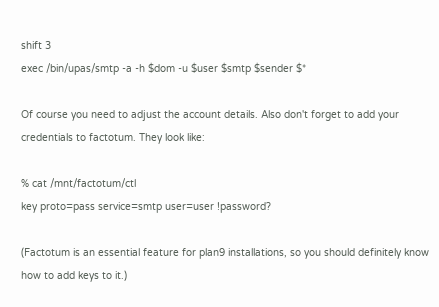shift 3
exec /bin/upas/smtp -a -h $dom -u $user $smtp $sender $*

Of course you need to adjust the account details. Also don't forget to add your credentials to factotum. They look like:

% cat /mnt/factotum/ctl
key proto=pass service=smtp user=user !password?

(Factotum is an essential feature for plan9 installations, so you should definitely know how to add keys to it.)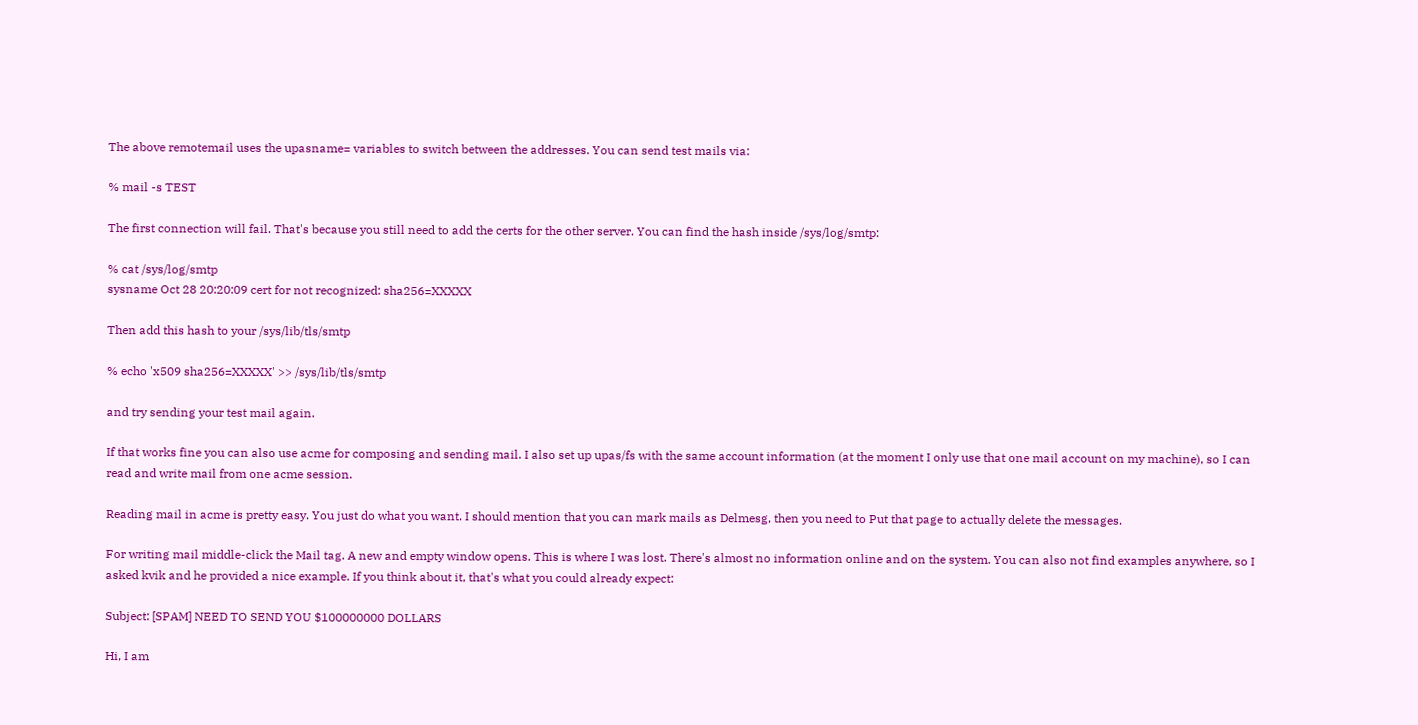The above remotemail uses the upasname= variables to switch between the addresses. You can send test mails via:

% mail -s TEST

The first connection will fail. That's because you still need to add the certs for the other server. You can find the hash inside /sys/log/smtp:

% cat /sys/log/smtp
sysname Oct 28 20:20:09 cert for not recognized: sha256=XXXXX

Then add this hash to your /sys/lib/tls/smtp

% echo 'x509 sha256=XXXXX' >> /sys/lib/tls/smtp

and try sending your test mail again.

If that works fine you can also use acme for composing and sending mail. I also set up upas/fs with the same account information (at the moment I only use that one mail account on my machine), so I can read and write mail from one acme session.

Reading mail in acme is pretty easy. You just do what you want. I should mention that you can mark mails as Delmesg, then you need to Put that page to actually delete the messages.

For writing mail middle-click the Mail tag. A new and empty window opens. This is where I was lost. There's almost no information online and on the system. You can also not find examples anywhere, so I asked kvik and he provided a nice example. If you think about it, that's what you could already expect:

Subject: [SPAM] NEED TO SEND YOU $100000000 DOLLARS

Hi, I am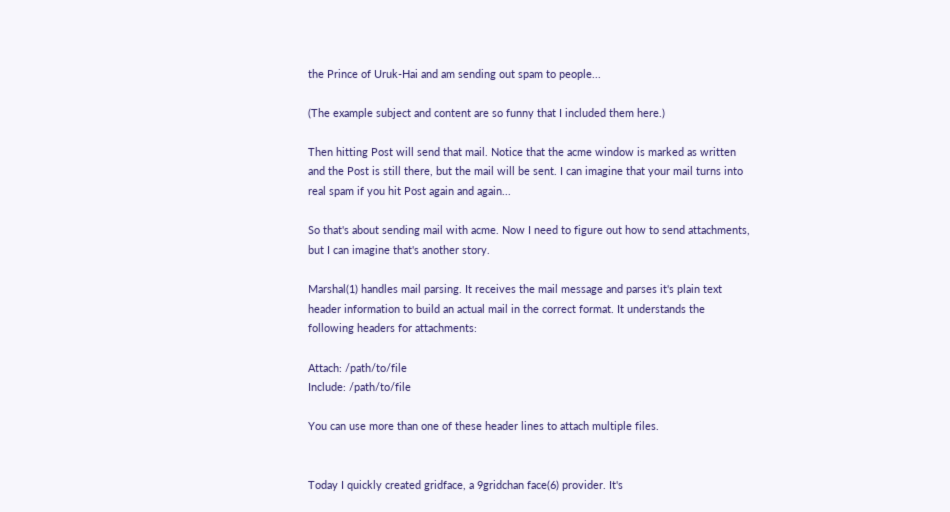the Prince of Uruk-Hai and am sending out spam to people...

(The example subject and content are so funny that I included them here.)

Then hitting Post will send that mail. Notice that the acme window is marked as written and the Post is still there, but the mail will be sent. I can imagine that your mail turns into real spam if you hit Post again and again...

So that's about sending mail with acme. Now I need to figure out how to send attachments, but I can imagine that's another story.

Marshal(1) handles mail parsing. It receives the mail message and parses it's plain text header information to build an actual mail in the correct format. It understands the following headers for attachments:

Attach: /path/to/file
Include: /path/to/file

You can use more than one of these header lines to attach multiple files.


Today I quickly created gridface, a 9gridchan face(6) provider. It's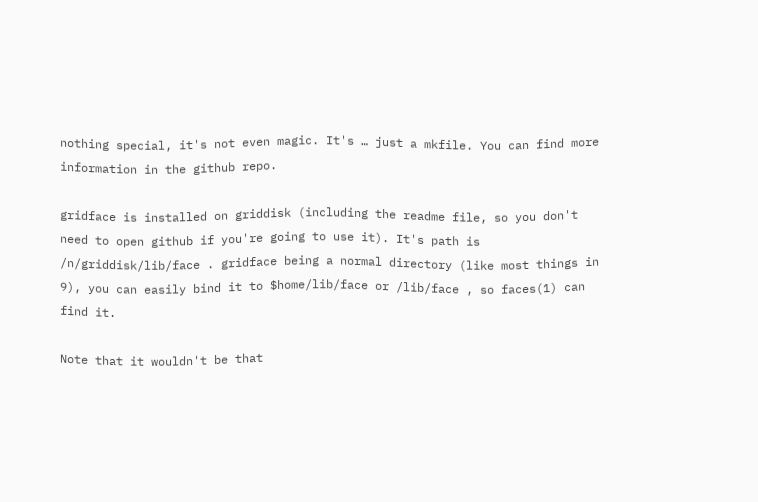nothing special, it's not even magic. It's … just a mkfile. You can find more information in the github repo.

gridface is installed on griddisk (including the readme file, so you don't need to open github if you're going to use it). It's path is /n/griddisk/lib/face . gridface being a normal directory (like most things in 9), you can easily bind it to $home/lib/face or /lib/face , so faces(1) can find it.

Note that it wouldn't be that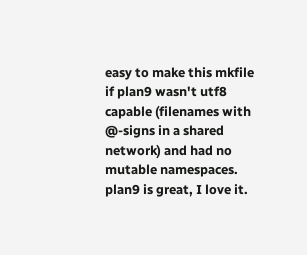easy to make this mkfile if plan9 wasn't utf8 capable (filenames with @-signs in a shared network) and had no mutable namespaces. plan9 is great, I love it.